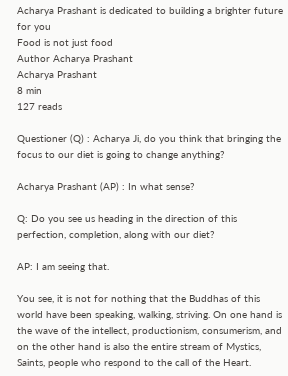Acharya Prashant is dedicated to building a brighter future for you
Food is not just food
Author Acharya Prashant
Acharya Prashant
8 min
127 reads

Questioner (Q) : Acharya Ji, do you think that bringing the focus to our diet is going to change anything?

Acharya Prashant (AP) : In what sense?

Q: Do you see us heading in the direction of this perfection, completion, along with our diet?

AP: I am seeing that.

You see, it is not for nothing that the Buddhas of this world have been speaking, walking, striving. On one hand is the wave of the intellect, productionism, consumerism, and on the other hand is also the entire stream of Mystics, Saints, people who respond to the call of the Heart.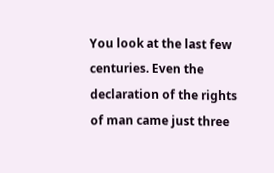You look at the last few centuries. Even the declaration of the rights of man came just three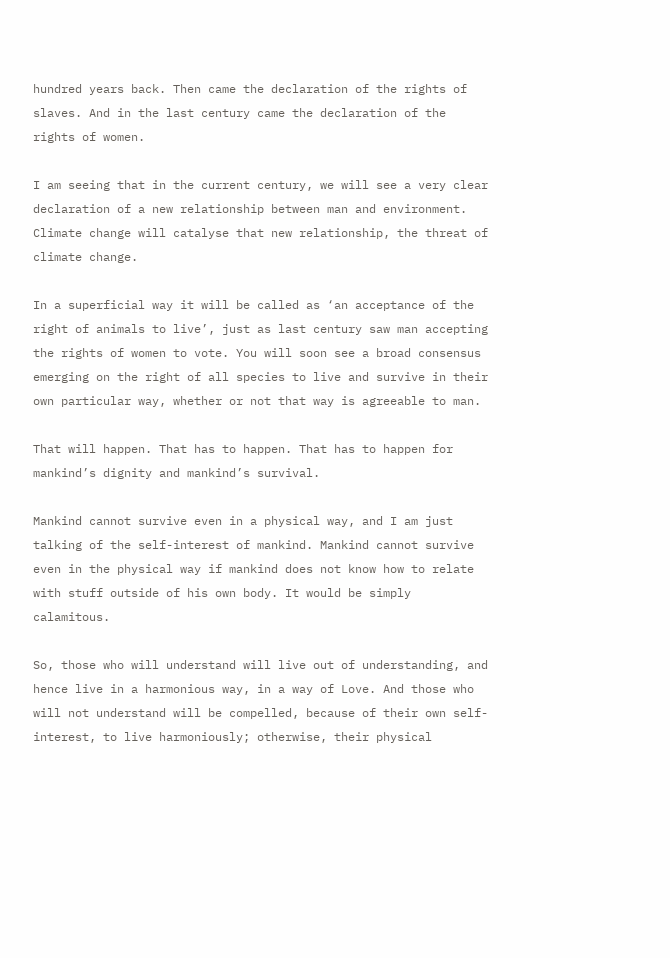hundred years back. Then came the declaration of the rights of slaves. And in the last century came the declaration of the rights of women.

I am seeing that in the current century, we will see a very clear declaration of a new relationship between man and environment. Climate change will catalyse that new relationship, the threat of climate change.

In a superficial way it will be called as ‘an acceptance of the right of animals to live’, just as last century saw man accepting the rights of women to vote. You will soon see a broad consensus emerging on the right of all species to live and survive in their own particular way, whether or not that way is agreeable to man.

That will happen. That has to happen. That has to happen for mankind’s dignity and mankind’s survival.

Mankind cannot survive even in a physical way, and I am just talking of the self-interest of mankind. Mankind cannot survive even in the physical way if mankind does not know how to relate with stuff outside of his own body. It would be simply calamitous.

So, those who will understand will live out of understanding, and hence live in a harmonious way, in a way of Love. And those who will not understand will be compelled, because of their own self-interest, to live harmoniously; otherwise, their physical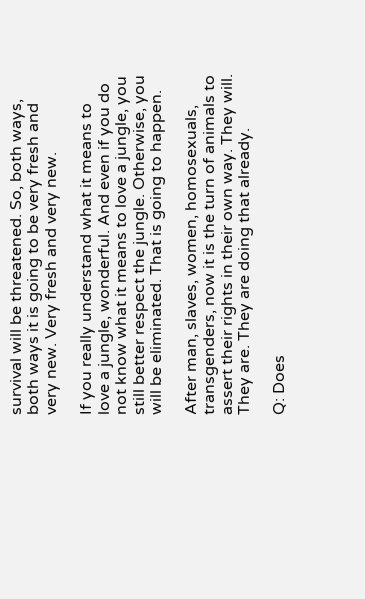survival will be threatened. So, both ways, both ways it is going to be very fresh and very new. Very fresh and very new.

If you really understand what it means to love a jungle, wonderful. And even if you do not know what it means to love a jungle, you still better respect the jungle. Otherwise, you will be eliminated. That is going to happen.

After man, slaves, women, homosexuals, transgenders, now it is the turn of animals to assert their rights in their own way. They will. They are. They are doing that already.

Q: Does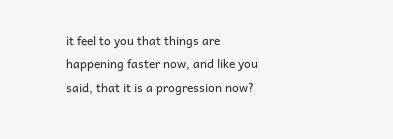it feel to you that things are happening faster now, and like you said, that it is a progression now?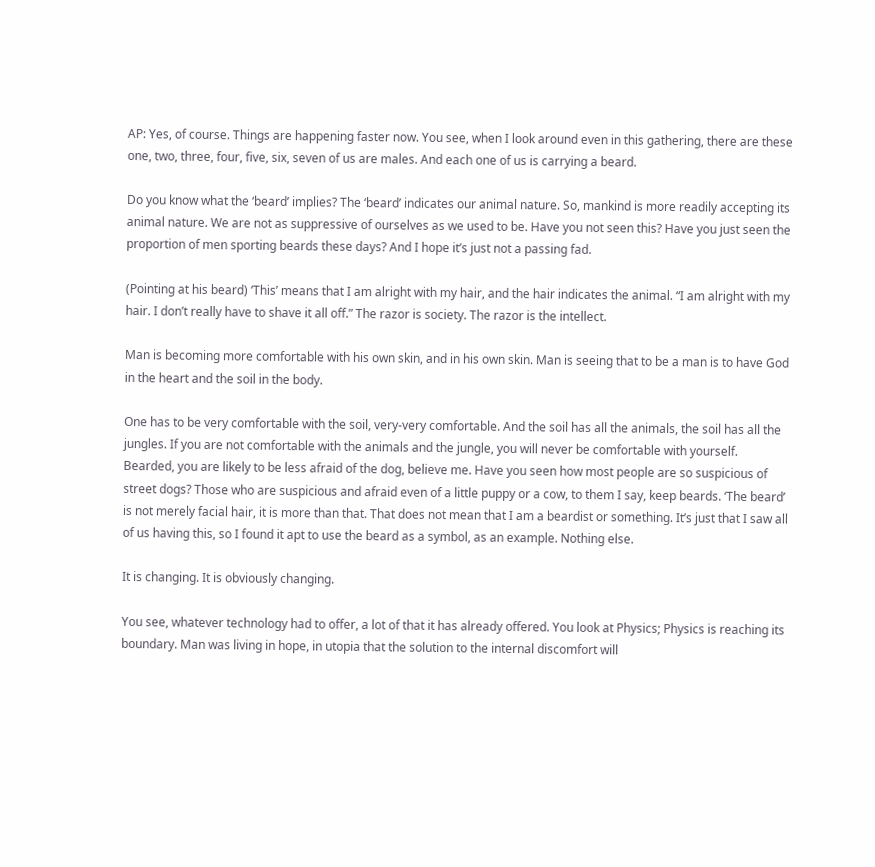AP: Yes, of course. Things are happening faster now. You see, when I look around even in this gathering, there are these one, two, three, four, five, six, seven of us are males. And each one of us is carrying a beard.

Do you know what the ‘beard’ implies? The ‘beard’ indicates our animal nature. So, mankind is more readily accepting its animal nature. We are not as suppressive of ourselves as we used to be. Have you not seen this? Have you just seen the proportion of men sporting beards these days? And I hope it’s just not a passing fad.

(Pointing at his beard) ‘This’ means that I am alright with my hair, and the hair indicates the animal. “I am alright with my hair. I don’t really have to shave it all off.” The razor is society. The razor is the intellect.

Man is becoming more comfortable with his own skin, and in his own skin. Man is seeing that to be a man is to have God in the heart and the soil in the body.

One has to be very comfortable with the soil, very-very comfortable. And the soil has all the animals, the soil has all the jungles. If you are not comfortable with the animals and the jungle, you will never be comfortable with yourself. Bearded, you are likely to be less afraid of the dog, believe me. Have you seen how most people are so suspicious of street dogs? Those who are suspicious and afraid even of a little puppy or a cow, to them I say, keep beards. ‘The beard’ is not merely facial hair, it is more than that. That does not mean that I am a beardist or something. It’s just that I saw all of us having this, so I found it apt to use the beard as a symbol, as an example. Nothing else.

It is changing. It is obviously changing.

You see, whatever technology had to offer, a lot of that it has already offered. You look at Physics; Physics is reaching its boundary. Man was living in hope, in utopia that the solution to the internal discomfort will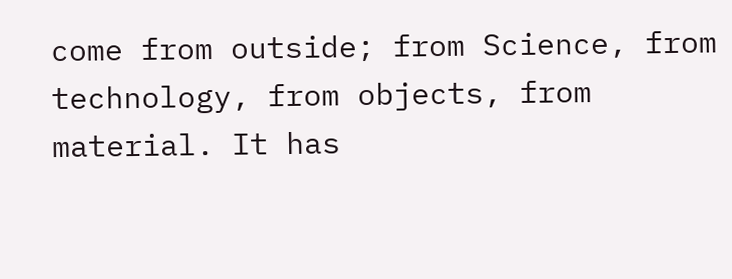come from outside; from Science, from technology, from objects, from material. It has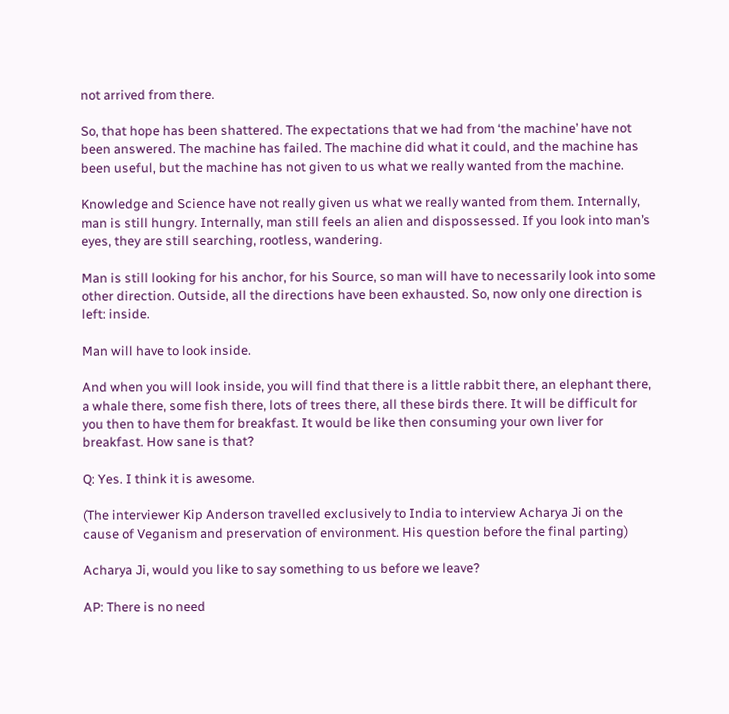not arrived from there.

So, that hope has been shattered. The expectations that we had from ‘the machine’ have not been answered. The machine has failed. The machine did what it could, and the machine has been useful, but the machine has not given to us what we really wanted from the machine.

Knowledge and Science have not really given us what we really wanted from them. Internally, man is still hungry. Internally, man still feels an alien and dispossessed. If you look into man’s eyes, they are still searching, rootless, wandering.

Man is still looking for his anchor, for his Source, so man will have to necessarily look into some other direction. Outside, all the directions have been exhausted. So, now only one direction is left: inside.

Man will have to look inside.

And when you will look inside, you will find that there is a little rabbit there, an elephant there, a whale there, some fish there, lots of trees there, all these birds there. It will be difficult for you then to have them for breakfast. It would be like then consuming your own liver for breakfast. How sane is that?

Q: Yes. I think it is awesome.

(The interviewer Kip Anderson travelled exclusively to India to interview Acharya Ji on the cause of Veganism and preservation of environment. His question before the final parting)

Acharya Ji, would you like to say something to us before we leave?

AP: There is no need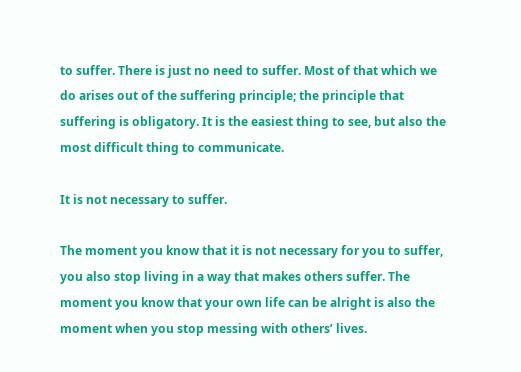to suffer. There is just no need to suffer. Most of that which we do arises out of the suffering principle; the principle that suffering is obligatory. It is the easiest thing to see, but also the most difficult thing to communicate.

It is not necessary to suffer.

The moment you know that it is not necessary for you to suffer, you also stop living in a way that makes others suffer. The moment you know that your own life can be alright is also the moment when you stop messing with others’ lives.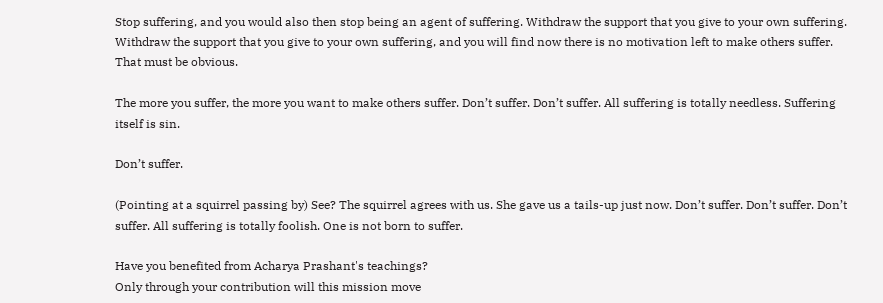Stop suffering, and you would also then stop being an agent of suffering. Withdraw the support that you give to your own suffering. Withdraw the support that you give to your own suffering, and you will find now there is no motivation left to make others suffer. That must be obvious.

The more you suffer, the more you want to make others suffer. Don’t suffer. Don’t suffer. All suffering is totally needless. Suffering itself is sin.

Don’t suffer.

(Pointing at a squirrel passing by) See? The squirrel agrees with us. She gave us a tails-up just now. Don’t suffer. Don’t suffer. Don’t suffer. All suffering is totally foolish. One is not born to suffer.

Have you benefited from Acharya Prashant's teachings?
Only through your contribution will this mission move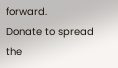forward.
Donate to spread the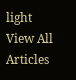light
View All Articles